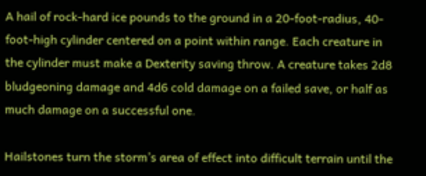A hail of rock-hard ice pounds to the ground in a 20-foot-radius, 40-foot-high cylinder centered on a point within range. Each creature in the cylinder must make a Dexterity saving throw. A creature takes 2d8 bludgeoning damage and 4d6 cold damage on a failed save, or half as much damage on a successful one.

Hailstones turn the storm’s area of effect into difficult terrain until the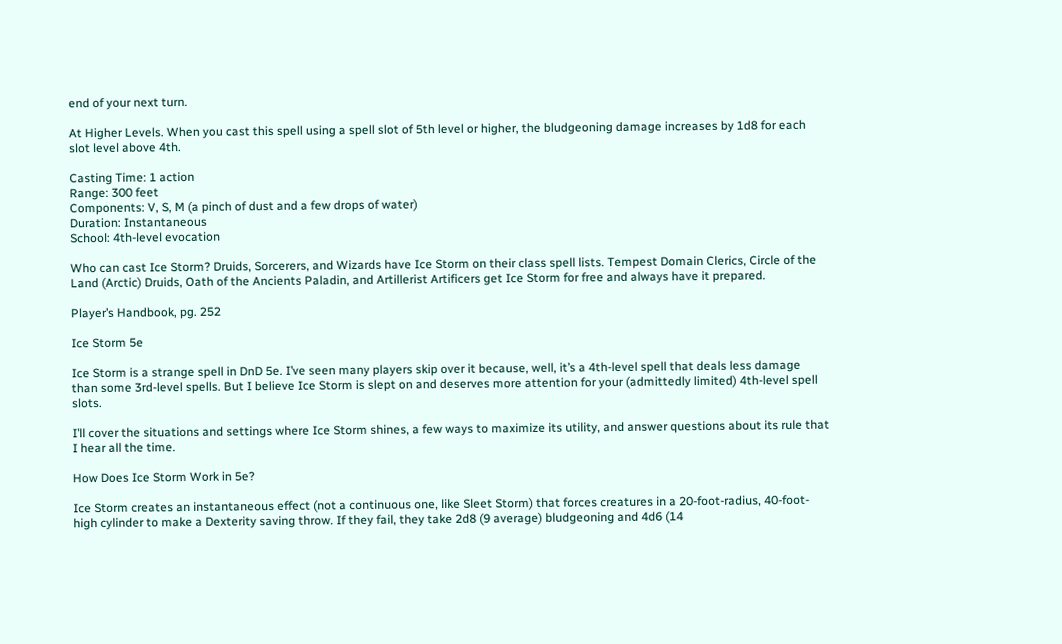end of your next turn.

At Higher Levels. When you cast this spell using a spell slot of 5th level or higher, the bludgeoning damage increases by 1d8 for each slot level above 4th.

Casting Time: 1 action
Range: 300 feet
Components: V, S, M (a pinch of dust and a few drops of water)
Duration: Instantaneous
School: 4th-level evocation

Who can cast Ice Storm? Druids, Sorcerers, and Wizards have Ice Storm on their class spell lists. Tempest Domain Clerics, Circle of the Land (Arctic) Druids, Oath of the Ancients Paladin, and Artillerist Artificers get Ice Storm for free and always have it prepared.

Player’s Handbook, pg. 252

Ice Storm 5e

Ice Storm is a strange spell in DnD 5e. I’ve seen many players skip over it because, well, it’s a 4th-level spell that deals less damage than some 3rd-level spells. But I believe Ice Storm is slept on and deserves more attention for your (admittedly limited) 4th-level spell slots.

I’ll cover the situations and settings where Ice Storm shines, a few ways to maximize its utility, and answer questions about its rule that I hear all the time.

How Does Ice Storm Work in 5e?

Ice Storm creates an instantaneous effect (not a continuous one, like Sleet Storm) that forces creatures in a 20-foot-radius, 40-foot-high cylinder to make a Dexterity saving throw. If they fail, they take 2d8 (9 average) bludgeoning and 4d6 (14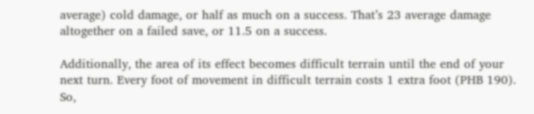average) cold damage, or half as much on a success. That’s 23 average damage altogether on a failed save, or 11.5 on a success.

Additionally, the area of its effect becomes difficult terrain until the end of your next turn. Every foot of movement in difficult terrain costs 1 extra foot (PHB 190). So,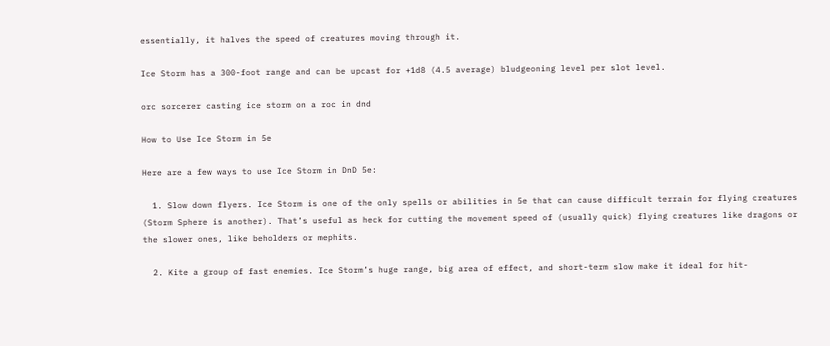essentially, it halves the speed of creatures moving through it.

Ice Storm has a 300-foot range and can be upcast for +1d8 (4.5 average) bludgeoning level per slot level.

orc sorcerer casting ice storm on a roc in dnd

How to Use Ice Storm in 5e

Here are a few ways to use Ice Storm in DnD 5e:

  1. Slow down flyers. Ice Storm is one of the only spells or abilities in 5e that can cause difficult terrain for flying creatures (Storm Sphere is another). That’s useful as heck for cutting the movement speed of (usually quick) flying creatures like dragons or the slower ones, like beholders or mephits.

  2. Kite a group of fast enemies. Ice Storm’s huge range, big area of effect, and short-term slow make it ideal for hit-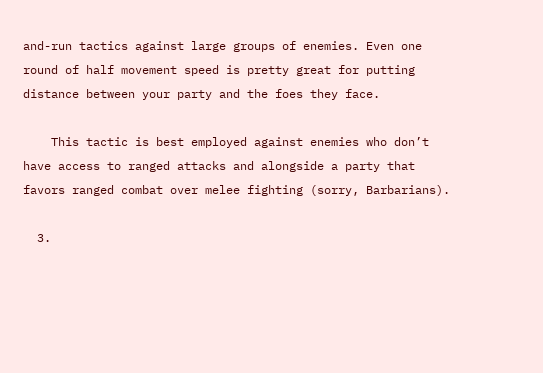and-run tactics against large groups of enemies. Even one round of half movement speed is pretty great for putting distance between your party and the foes they face.

    This tactic is best employed against enemies who don’t have access to ranged attacks and alongside a party that favors ranged combat over melee fighting (sorry, Barbarians).

  3.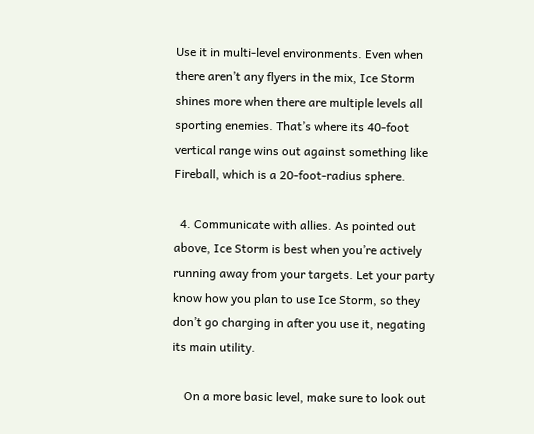Use it in multi-level environments. Even when there aren’t any flyers in the mix, Ice Storm shines more when there are multiple levels all sporting enemies. That’s where its 40-foot vertical range wins out against something like Fireball, which is a 20-foot-radius sphere.

  4. Communicate with allies. As pointed out above, Ice Storm is best when you’re actively running away from your targets. Let your party know how you plan to use Ice Storm, so they don’t go charging in after you use it, negating its main utility.

    On a more basic level, make sure to look out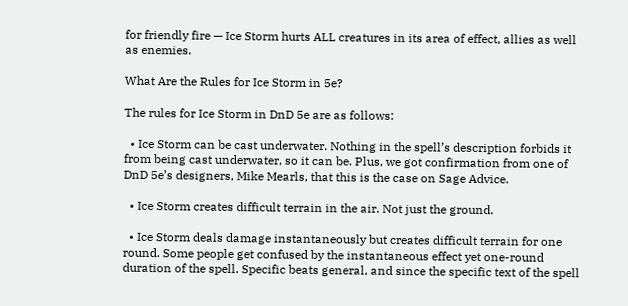for friendly fire — Ice Storm hurts ALL creatures in its area of effect, allies as well as enemies.

What Are the Rules for Ice Storm in 5e?

The rules for Ice Storm in DnD 5e are as follows:

  • Ice Storm can be cast underwater. Nothing in the spell’s description forbids it from being cast underwater, so it can be. Plus, we got confirmation from one of DnD 5e’s designers, Mike Mearls, that this is the case on Sage Advice.

  • Ice Storm creates difficult terrain in the air. Not just the ground.

  • Ice Storm deals damage instantaneously but creates difficult terrain for one round. Some people get confused by the instantaneous effect yet one-round duration of the spell. Specific beats general, and since the specific text of the spell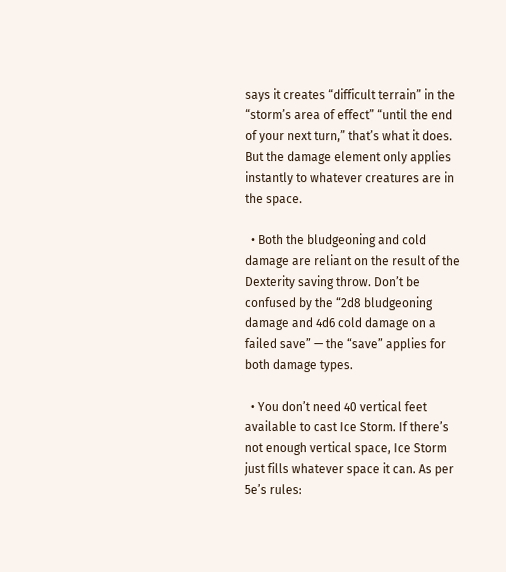says it creates “difficult terrain” in the “storm’s area of effect” “until the end of your next turn,” that’s what it does. But the damage element only applies instantly to whatever creatures are in the space.

  • Both the bludgeoning and cold damage are reliant on the result of the Dexterity saving throw. Don’t be confused by the “2d8 bludgeoning damage and 4d6 cold damage on a failed save” — the “save” applies for both damage types.

  • You don’t need 40 vertical feet available to cast Ice Storm. If there’s not enough vertical space, Ice Storm just fills whatever space it can. As per 5e’s rules: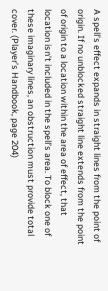A spell’s effect expands in straight lines from the point of origin. If no unblocked straight line extends from the point of origin to a location within the area of effect, that location isn’t included in the spell’s area. To block one of these imaginary lines, an obstruction must provide total cover. (Player’s Handbook, page 204)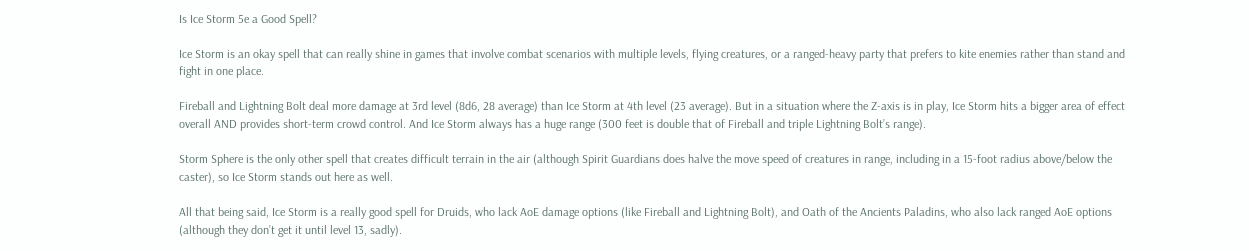Is Ice Storm 5e a Good Spell?

Ice Storm is an okay spell that can really shine in games that involve combat scenarios with multiple levels, flying creatures, or a ranged-heavy party that prefers to kite enemies rather than stand and fight in one place.

Fireball and Lightning Bolt deal more damage at 3rd level (8d6, 28 average) than Ice Storm at 4th level (23 average). But in a situation where the Z-axis is in play, Ice Storm hits a bigger area of effect overall AND provides short-term crowd control. And Ice Storm always has a huge range (300 feet is double that of Fireball and triple Lightning Bolt’s range).

Storm Sphere is the only other spell that creates difficult terrain in the air (although Spirit Guardians does halve the move speed of creatures in range, including in a 15-foot radius above/below the caster), so Ice Storm stands out here as well.

All that being said, Ice Storm is a really good spell for Druids, who lack AoE damage options (like Fireball and Lightning Bolt), and Oath of the Ancients Paladins, who also lack ranged AoE options (although they don’t get it until level 13, sadly).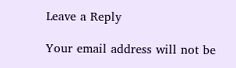Leave a Reply

Your email address will not be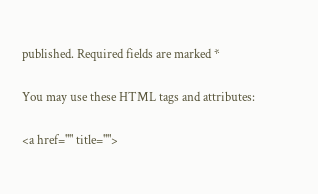published. Required fields are marked *

You may use these HTML tags and attributes:

<a href="" title="">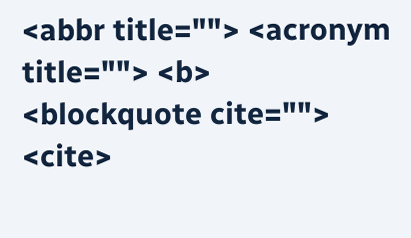<abbr title=""> <acronym title=""> <b> <blockquote cite=""> <cite>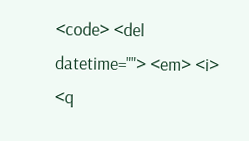<code> <del datetime=""> <em> <i> <q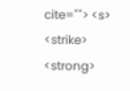cite=""> <s> <strike> <strong>